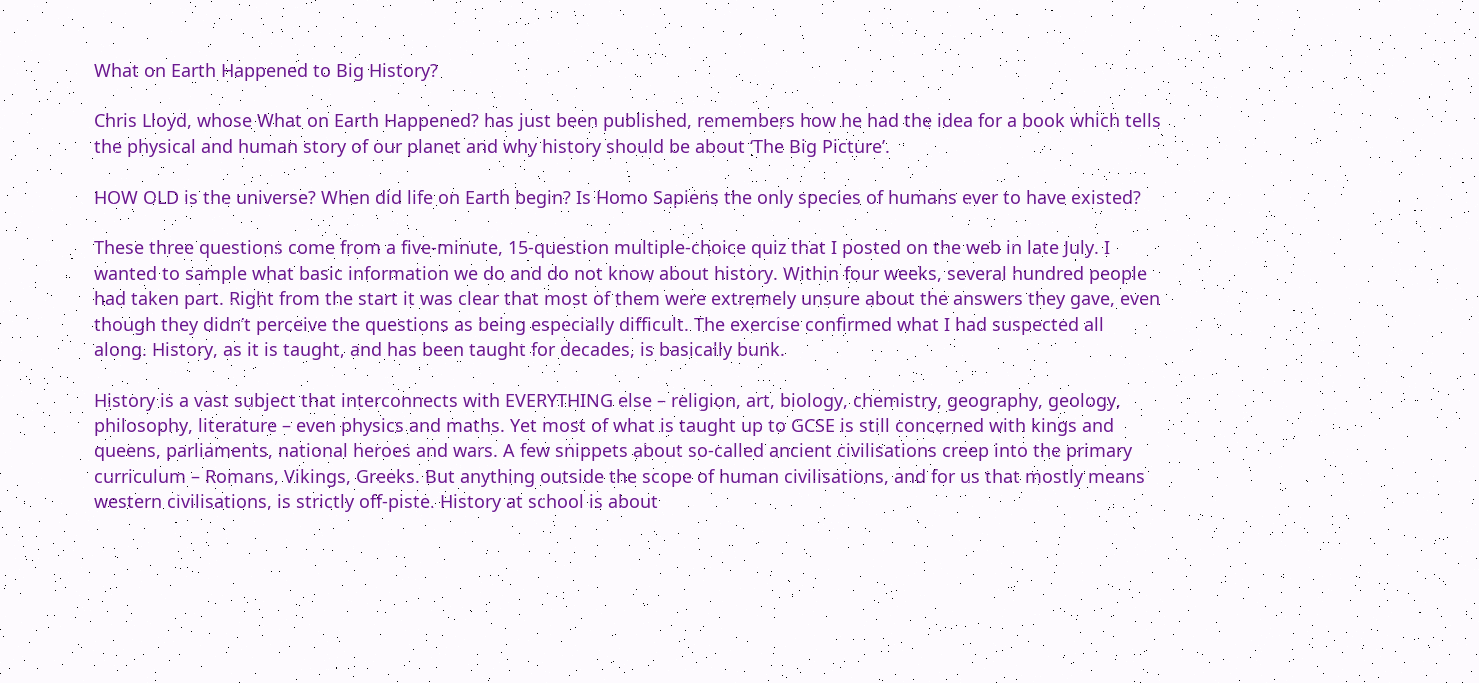What on Earth Happened to Big History?

Chris Lloyd, whose What on Earth Happened? has just been published, remembers how he had the idea for a book which tells the physical and human story of our planet and why history should be about ‘The Big Picture’.

HOW OLD is the universe? When did life on Earth begin? Is Homo Sapiens the only species of humans ever to have existed?

These three questions come from a five-minute, 15-question multiple-choice quiz that I posted on the web in late July. I wanted to sample what basic information we do and do not know about history. Within four weeks, several hundred people had taken part. Right from the start it was clear that most of them were extremely unsure about the answers they gave, even though they didn’t perceive the questions as being especially difficult. The exercise confirmed what I had suspected all along. History, as it is taught, and has been taught for decades, is basically bunk.

History is a vast subject that interconnects with EVERYTHING else – religion, art, biology, chemistry, geography, geology, philosophy, literature – even physics and maths. Yet most of what is taught up to GCSE is still concerned with kings and queens, parliaments, national heroes and wars. A few snippets about so-called ancient civilisations creep into the primary curriculum – Romans, Vikings, Greeks. But anything outside the scope of human civilisations, and for us that mostly means western civilisations, is strictly off-piste. History at school is about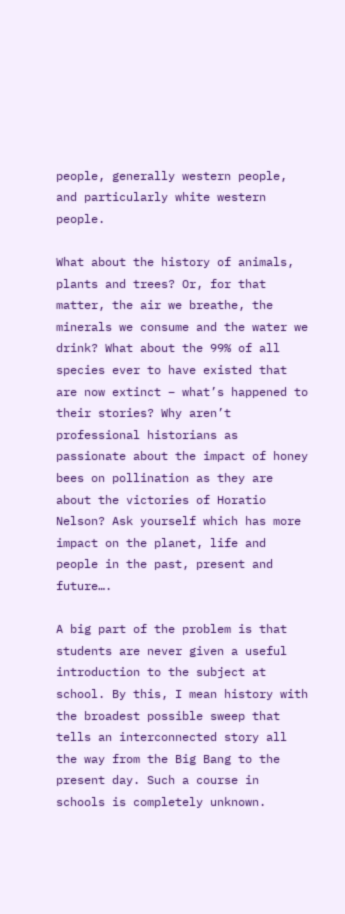people, generally western people, and particularly white western people.

What about the history of animals, plants and trees? Or, for that matter, the air we breathe, the minerals we consume and the water we drink? What about the 99% of all species ever to have existed that are now extinct – what’s happened to their stories? Why aren’t professional historians as passionate about the impact of honey bees on pollination as they are about the victories of Horatio Nelson? Ask yourself which has more impact on the planet, life and people in the past, present and future….

A big part of the problem is that students are never given a useful introduction to the subject at school. By this, I mean history with the broadest possible sweep that tells an interconnected story all the way from the Big Bang to the present day. Such a course in schools is completely unknown.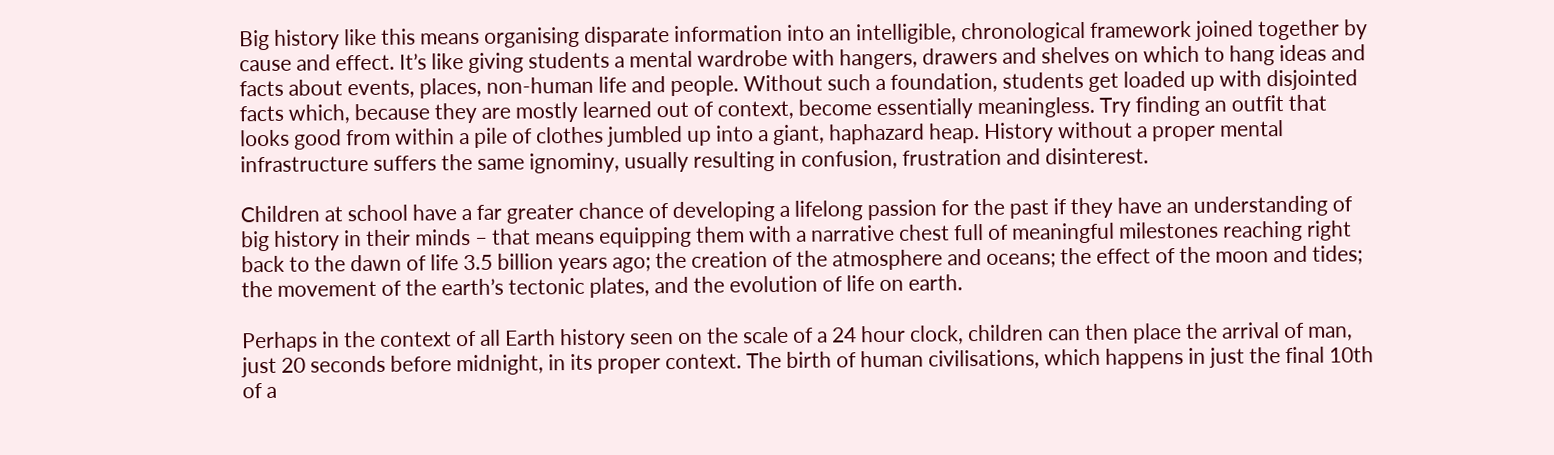Big history like this means organising disparate information into an intelligible, chronological framework joined together by cause and effect. It’s like giving students a mental wardrobe with hangers, drawers and shelves on which to hang ideas and facts about events, places, non-human life and people. Without such a foundation, students get loaded up with disjointed facts which, because they are mostly learned out of context, become essentially meaningless. Try finding an outfit that looks good from within a pile of clothes jumbled up into a giant, haphazard heap. History without a proper mental infrastructure suffers the same ignominy, usually resulting in confusion, frustration and disinterest.

Children at school have a far greater chance of developing a lifelong passion for the past if they have an understanding of big history in their minds – that means equipping them with a narrative chest full of meaningful milestones reaching right back to the dawn of life 3.5 billion years ago; the creation of the atmosphere and oceans; the effect of the moon and tides; the movement of the earth’s tectonic plates, and the evolution of life on earth.

Perhaps in the context of all Earth history seen on the scale of a 24 hour clock, children can then place the arrival of man, just 20 seconds before midnight, in its proper context. The birth of human civilisations, which happens in just the final 10th of a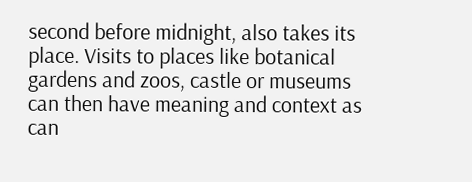second before midnight, also takes its place. Visits to places like botanical gardens and zoos, castle or museums can then have meaning and context as can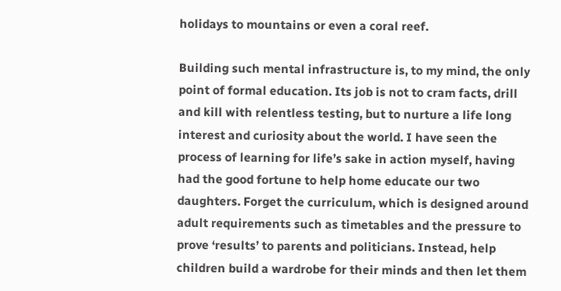holidays to mountains or even a coral reef.

Building such mental infrastructure is, to my mind, the only point of formal education. Its job is not to cram facts, drill and kill with relentless testing, but to nurture a life long interest and curiosity about the world. I have seen the process of learning for life’s sake in action myself, having had the good fortune to help home educate our two daughters. Forget the curriculum, which is designed around adult requirements such as timetables and the pressure to prove ‘results’ to parents and politicians. Instead, help children build a wardrobe for their minds and then let them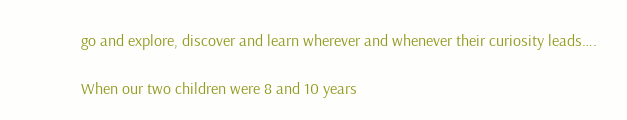go and explore, discover and learn wherever and whenever their curiosity leads….

When our two children were 8 and 10 years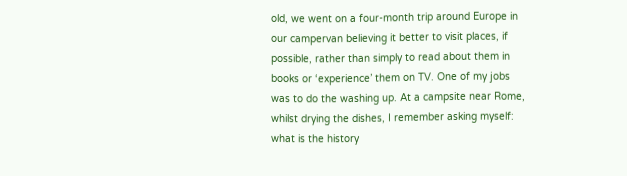old, we went on a four-month trip around Europe in our campervan believing it better to visit places, if possible, rather than simply to read about them in books or ‘experience’ them on TV. One of my jobs was to do the washing up. At a campsite near Rome, whilst drying the dishes, I remember asking myself: what is the history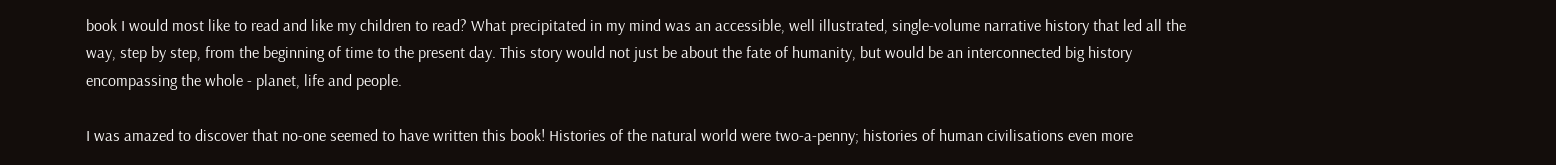book I would most like to read and like my children to read? What precipitated in my mind was an accessible, well illustrated, single-volume narrative history that led all the way, step by step, from the beginning of time to the present day. This story would not just be about the fate of humanity, but would be an interconnected big history encompassing the whole - planet, life and people.

I was amazed to discover that no-one seemed to have written this book! Histories of the natural world were two-a-penny; histories of human civilisations even more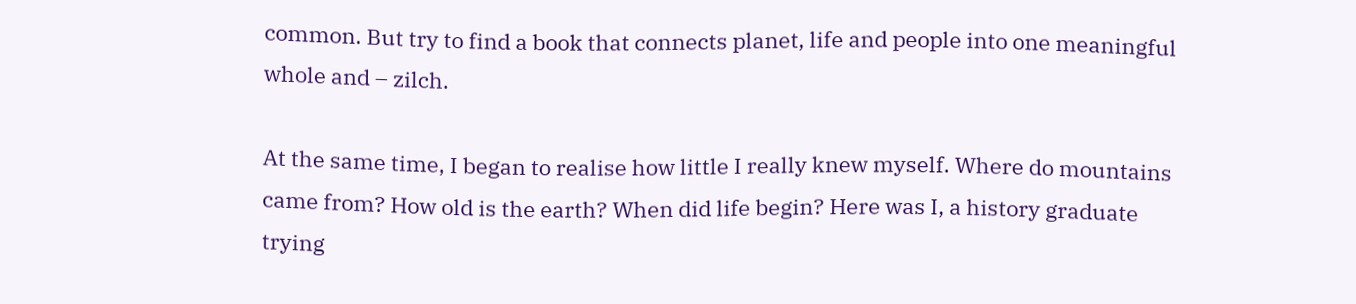common. But try to find a book that connects planet, life and people into one meaningful whole and – zilch.

At the same time, I began to realise how little I really knew myself. Where do mountains came from? How old is the earth? When did life begin? Here was I, a history graduate trying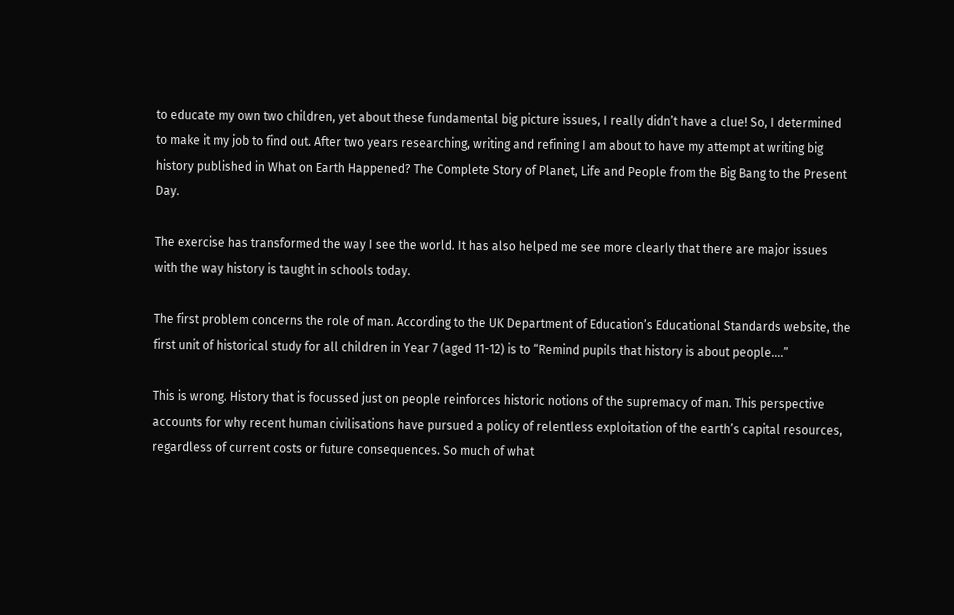to educate my own two children, yet about these fundamental big picture issues, I really didn’t have a clue! So, I determined to make it my job to find out. After two years researching, writing and refining I am about to have my attempt at writing big history published in What on Earth Happened? The Complete Story of Planet, Life and People from the Big Bang to the Present Day.

The exercise has transformed the way I see the world. It has also helped me see more clearly that there are major issues with the way history is taught in schools today.

The first problem concerns the role of man. According to the UK Department of Education’s Educational Standards website, the first unit of historical study for all children in Year 7 (aged 11-12) is to “Remind pupils that history is about people….”

This is wrong. History that is focussed just on people reinforces historic notions of the supremacy of man. This perspective accounts for why recent human civilisations have pursued a policy of relentless exploitation of the earth’s capital resources, regardless of current costs or future consequences. So much of what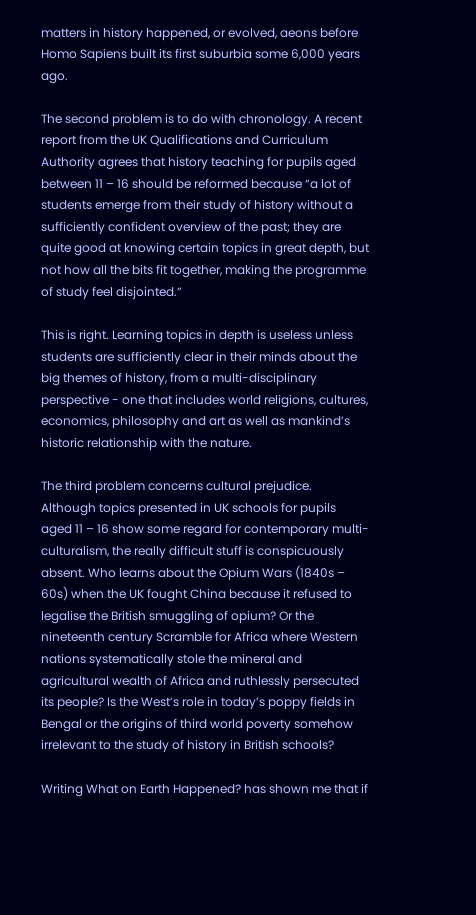matters in history happened, or evolved, aeons before Homo Sapiens built its first suburbia some 6,000 years ago.

The second problem is to do with chronology. A recent report from the UK Qualifications and Curriculum Authority agrees that history teaching for pupils aged between 11 – 16 should be reformed because “a lot of students emerge from their study of history without a sufficiently confident overview of the past; they are quite good at knowing certain topics in great depth, but not how all the bits fit together, making the programme of study feel disjointed.”

This is right. Learning topics in depth is useless unless students are sufficiently clear in their minds about the big themes of history, from a multi-disciplinary perspective - one that includes world religions, cultures, economics, philosophy and art as well as mankind’s historic relationship with the nature.

The third problem concerns cultural prejudice. Although topics presented in UK schools for pupils aged 11 – 16 show some regard for contemporary multi-culturalism, the really difficult stuff is conspicuously absent. Who learns about the Opium Wars (1840s – 60s) when the UK fought China because it refused to legalise the British smuggling of opium? Or the nineteenth century Scramble for Africa where Western nations systematically stole the mineral and agricultural wealth of Africa and ruthlessly persecuted its people? Is the West’s role in today’s poppy fields in Bengal or the origins of third world poverty somehow irrelevant to the study of history in British schools?

Writing What on Earth Happened? has shown me that if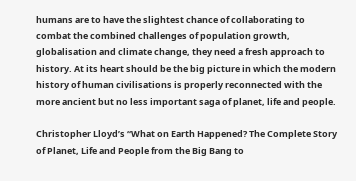humans are to have the slightest chance of collaborating to combat the combined challenges of population growth, globalisation and climate change, they need a fresh approach to history. At its heart should be the big picture in which the modern history of human civilisations is properly reconnected with the more ancient but no less important saga of planet, life and people.

Christopher Lloyd’s “What on Earth Happened? The Complete Story of Planet, Life and People from the Big Bang to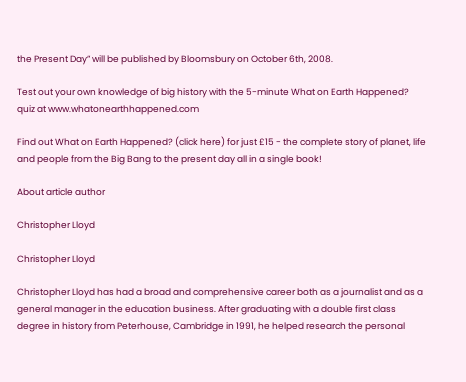the Present Day” will be published by Bloomsbury on October 6th, 2008.

Test out your own knowledge of big history with the 5-minute What on Earth Happened? quiz at www.whatonearthhappened.com

Find out What on Earth Happened? (click here) for just £15 - the complete story of planet, life and people from the Big Bang to the present day all in a single book!

About article author

Christopher Lloyd

Christopher Lloyd

Christopher Lloyd has had a broad and comprehensive career both as a journalist and as a general manager in the education business. After graduating with a double first class degree in history from Peterhouse, Cambridge in 1991, he helped research the personal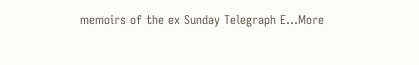memoirs of the ex Sunday Telegraph E...More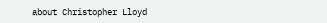about Christopher Lloyd